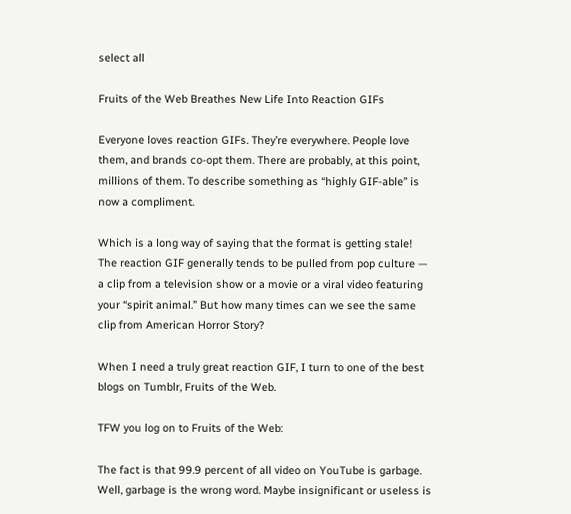select all

Fruits of the Web Breathes New Life Into Reaction GIFs

Everyone loves reaction GIFs. They’re everywhere. People love them, and brands co-opt them. There are probably, at this point, millions of them. To describe something as “highly GIF-able” is now a compliment.

Which is a long way of saying that the format is getting stale! The reaction GIF generally tends to be pulled from pop culture — a clip from a television show or a movie or a viral video featuring your “spirit animal.” But how many times can we see the same clip from American Horror Story?

When I need a truly great reaction GIF, I turn to one of the best blogs on Tumblr, Fruits of the Web.

TFW you log on to Fruits of the Web:

The fact is that 99.9 percent of all video on YouTube is garbage. Well, garbage is the wrong word. Maybe insignificant or useless is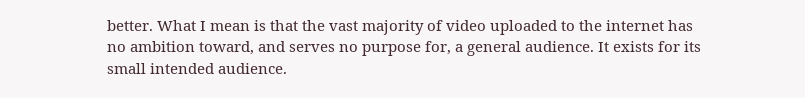better. What I mean is that the vast majority of video uploaded to the internet has no ambition toward, and serves no purpose for, a general audience. It exists for its small intended audience.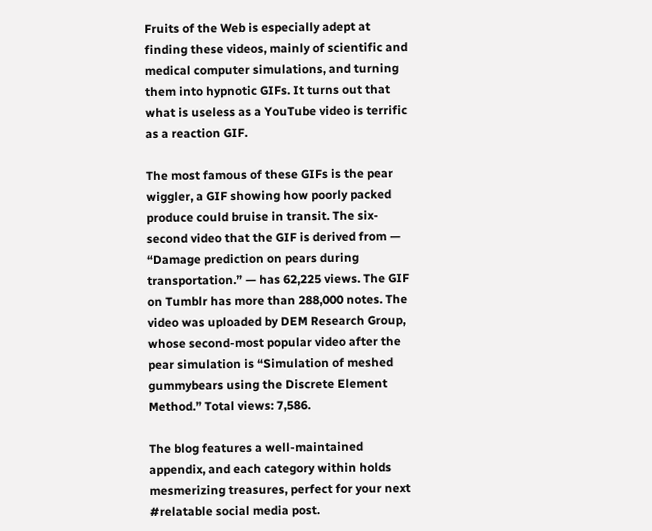Fruits of the Web is especially adept at finding these videos, mainly of scientific and medical computer simulations, and turning them into hypnotic GIFs. It turns out that what is useless as a YouTube video is terrific as a reaction GIF.

The most famous of these GIFs is the pear wiggler, a GIF showing how poorly packed produce could bruise in transit. The six-second video that the GIF is derived from — “Damage prediction on pears during transportation.” — has 62,225 views. The GIF on Tumblr has more than 288,000 notes. The video was uploaded by DEM Research Group, whose second-most popular video after the pear simulation is “Simulation of meshed gummybears using the Discrete Element Method.” Total views: 7,586.

The blog features a well-maintained appendix, and each category within holds mesmerizing treasures, perfect for your next #relatable social media post.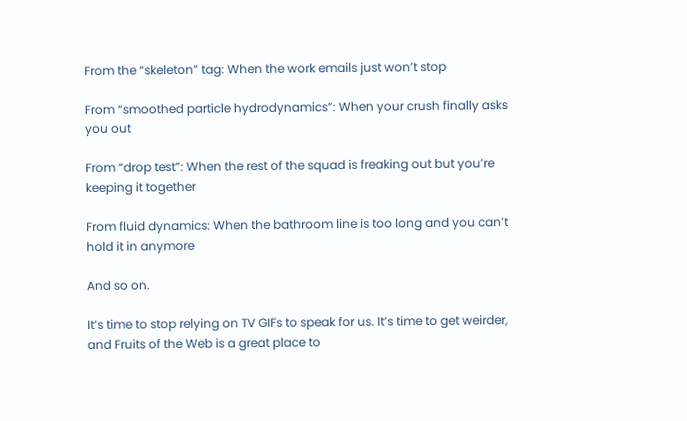From the “skeleton” tag: When the work emails just won’t stop

From “smoothed particle hydrodynamics”: When your crush finally asks you out

From “drop test”: When the rest of the squad is freaking out but you’re keeping it together

From fluid dynamics: When the bathroom line is too long and you can’t hold it in anymore

And so on.

It’s time to stop relying on TV GIFs to speak for us. It’s time to get weirder, and Fruits of the Web is a great place to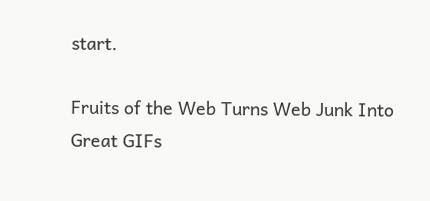start.

Fruits of the Web Turns Web Junk Into Great GIFs